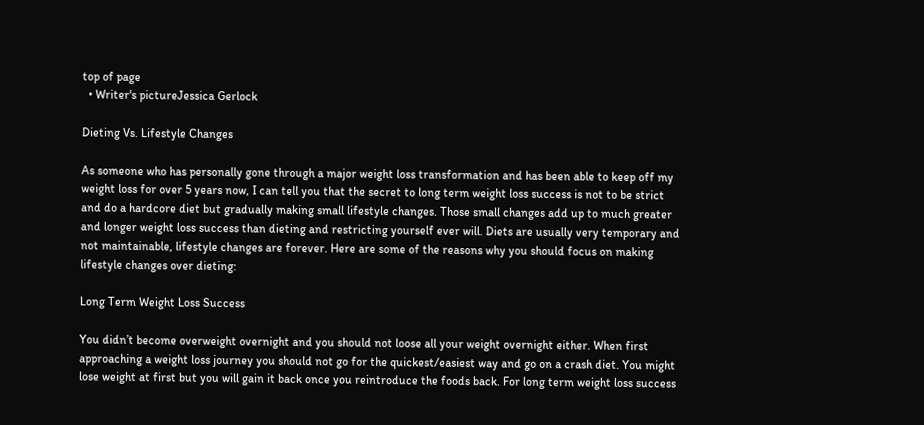top of page
  • Writer's pictureJessica Gerlock

Dieting Vs. Lifestyle Changes

As someone who has personally gone through a major weight loss transformation and has been able to keep off my weight loss for over 5 years now, I can tell you that the secret to long term weight loss success is not to be strict and do a hardcore diet but gradually making small lifestyle changes. Those small changes add up to much greater and longer weight loss success than dieting and restricting yourself ever will. Diets are usually very temporary and not maintainable, lifestyle changes are forever. Here are some of the reasons why you should focus on making lifestyle changes over dieting:

Long Term Weight Loss Success

You didn’t become overweight overnight and you should not loose all your weight overnight either. When first approaching a weight loss journey you should not go for the quickest/easiest way and go on a crash diet. You might lose weight at first but you will gain it back once you reintroduce the foods back. For long term weight loss success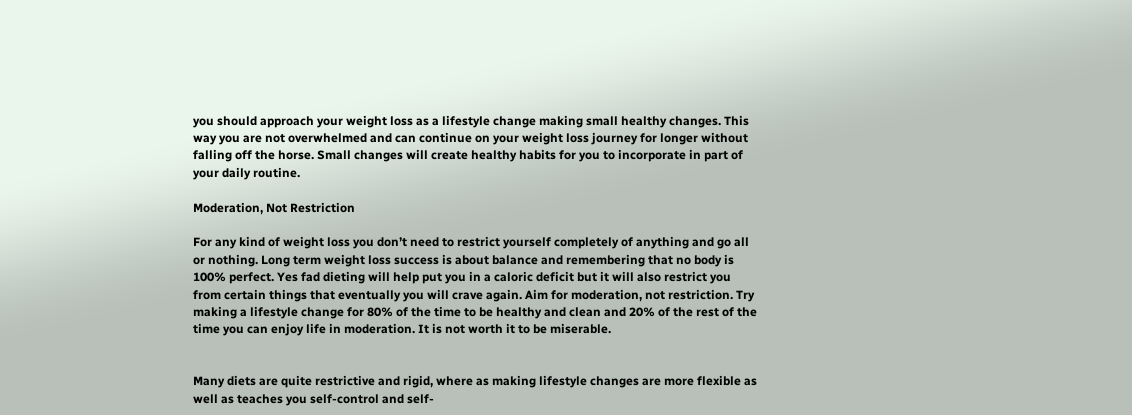you should approach your weight loss as a lifestyle change making small healthy changes. This way you are not overwhelmed and can continue on your weight loss journey for longer without falling off the horse. Small changes will create healthy habits for you to incorporate in part of your daily routine.

Moderation, Not Restriction

For any kind of weight loss you don’t need to restrict yourself completely of anything and go all or nothing. Long term weight loss success is about balance and remembering that no body is 100% perfect. Yes fad dieting will help put you in a caloric deficit but it will also restrict you from certain things that eventually you will crave again. Aim for moderation, not restriction. Try making a lifestyle change for 80% of the time to be healthy and clean and 20% of the rest of the time you can enjoy life in moderation. It is not worth it to be miserable.


Many diets are quite restrictive and rigid, where as making lifestyle changes are more flexible as well as teaches you self-control and self-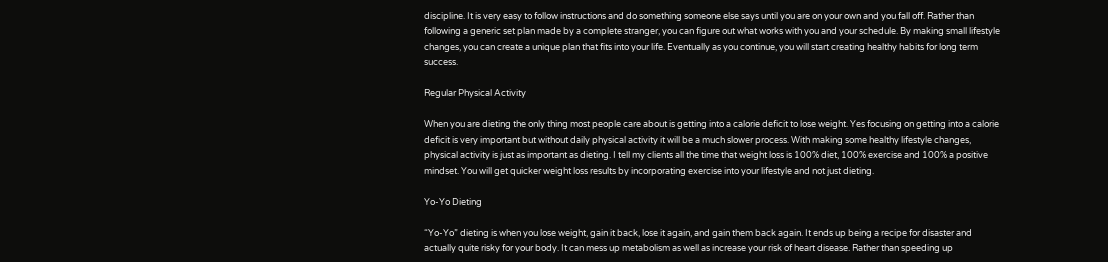discipline. It is very easy to follow instructions and do something someone else says until you are on your own and you fall off. Rather than following a generic set plan made by a complete stranger, you can figure out what works with you and your schedule. By making small lifestyle changes, you can create a unique plan that fits into your life. Eventually as you continue, you will start creating healthy habits for long term success.

Regular Physical Activity

When you are dieting the only thing most people care about is getting into a calorie deficit to lose weight. Yes focusing on getting into a calorie deficit is very important but without daily physical activity it will be a much slower process. With making some healthy lifestyle changes, physical activity is just as important as dieting. I tell my clients all the time that weight loss is 100% diet, 100% exercise and 100% a positive mindset. You will get quicker weight loss results by incorporating exercise into your lifestyle and not just dieting.

Yo-Yo Dieting

“Yo-Yo” dieting is when you lose weight, gain it back, lose it again, and gain them back again. It ends up being a recipe for disaster and actually quite risky for your body. It can mess up metabolism as well as increase your risk of heart disease. Rather than speeding up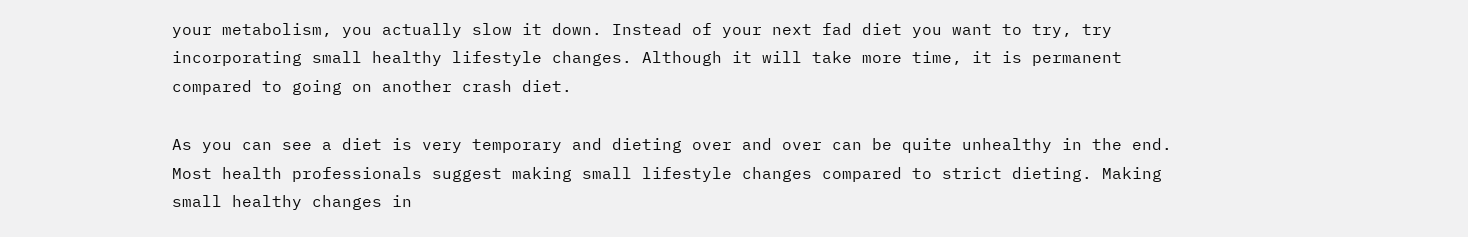your metabolism, you actually slow it down. Instead of your next fad diet you want to try, try incorporating small healthy lifestyle changes. Although it will take more time, it is permanent compared to going on another crash diet.

As you can see a diet is very temporary and dieting over and over can be quite unhealthy in the end. Most health professionals suggest making small lifestyle changes compared to strict dieting. Making small healthy changes in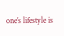one’s lifestyle is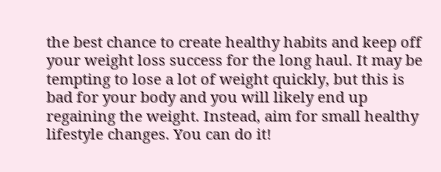the best chance to create healthy habits and keep off your weight loss success for the long haul. It may be tempting to lose a lot of weight quickly, but this is bad for your body and you will likely end up regaining the weight. Instead, aim for small healthy lifestyle changes. You can do it!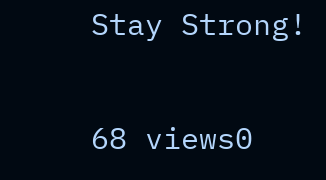Stay Strong!

68 views0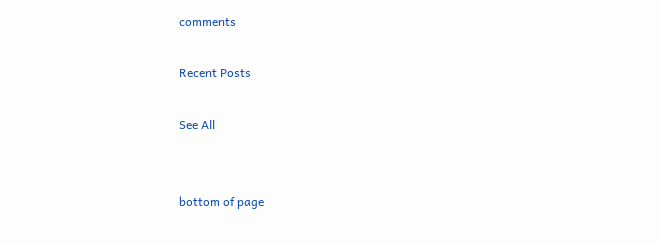comments

Recent Posts

See All


bottom of page